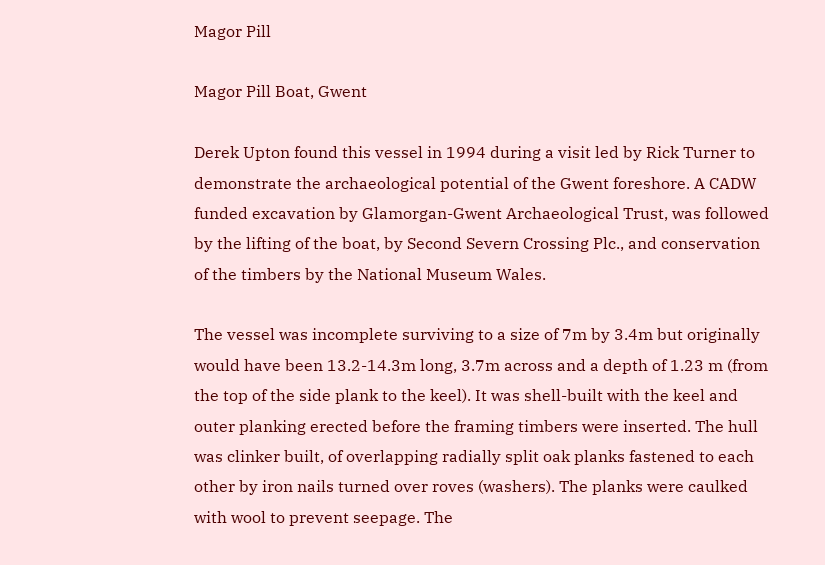Magor Pill

Magor Pill Boat, Gwent

Derek Upton found this vessel in 1994 during a visit led by Rick Turner to demonstrate the archaeological potential of the Gwent foreshore. A CADW funded excavation by Glamorgan-Gwent Archaeological Trust, was followed by the lifting of the boat, by Second Severn Crossing Plc., and conservation of the timbers by the National Museum Wales.

The vessel was incomplete surviving to a size of 7m by 3.4m but originally would have been 13.2-14.3m long, 3.7m across and a depth of 1.23 m (from the top of the side plank to the keel). It was shell-built with the keel and outer planking erected before the framing timbers were inserted. The hull was clinker built, of overlapping radially split oak planks fastened to each other by iron nails turned over roves (washers). The planks were caulked with wool to prevent seepage. The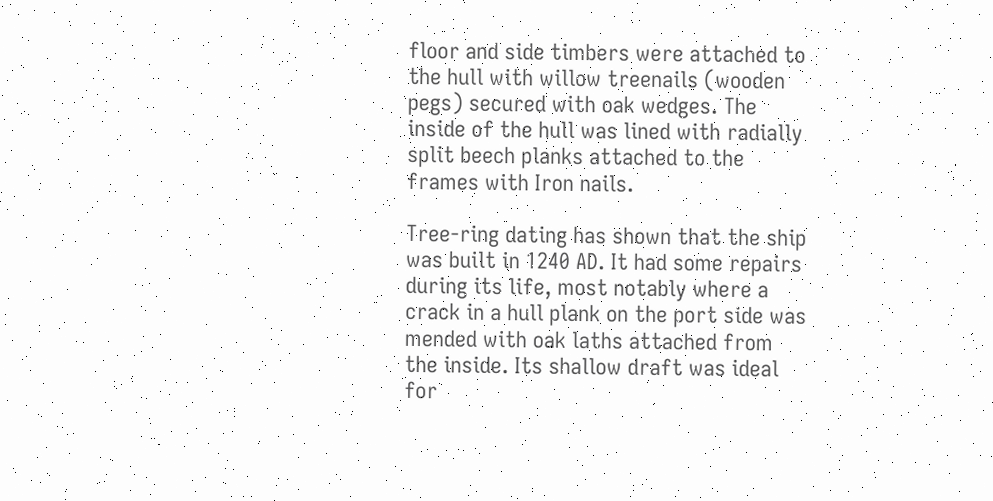floor and side timbers were attached to the hull with willow treenails (wooden pegs) secured with oak wedges. The inside of the hull was lined with radially split beech planks attached to the frames with Iron nails.

Tree-ring dating has shown that the ship was built in 1240 AD. It had some repairs during its life, most notably where a crack in a hull plank on the port side was mended with oak laths attached from the inside. Its shallow draft was ideal for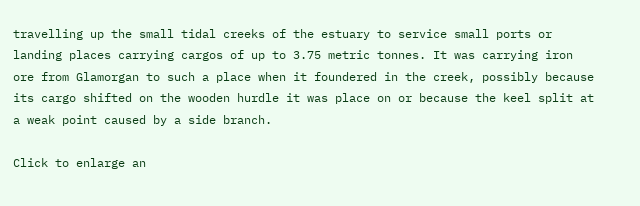travelling up the small tidal creeks of the estuary to service small ports or landing places carrying cargos of up to 3.75 metric tonnes. It was carrying iron ore from Glamorgan to such a place when it foundered in the creek, possibly because its cargo shifted on the wooden hurdle it was place on or because the keel split at a weak point caused by a side branch.

Click to enlarge an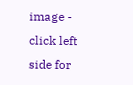image - click left side for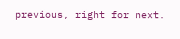previous, right for next.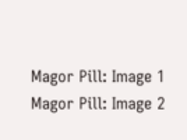Magor Pill: Image 1
Magor Pill: Image 2